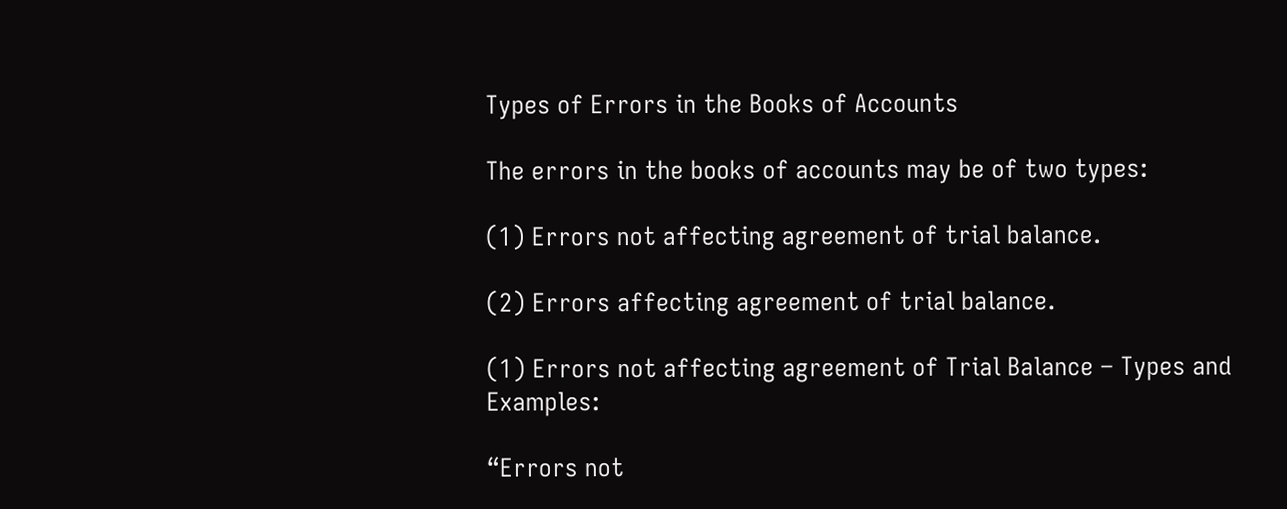Types of Errors in the Books of Accounts

The errors in the books of accounts may be of two types:

(1) Errors not affecting agreement of trial balance.

(2) Errors affecting agreement of trial balance.

(1) Errors not affecting agreement of Trial Balance – Types and Examples:

“Errors not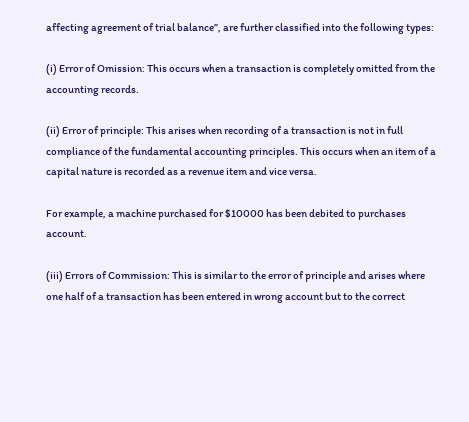affecting agreement of trial balance”, are further classified into the following types:

(i) Error of Omission: This occurs when a transaction is completely omitted from the accounting records.

(ii) Error of principle: This arises when recording of a transaction is not in full compliance of the fundamental accounting principles. This occurs when an item of a capital nature is recorded as a revenue item and vice versa.

For example, a machine purchased for $10000 has been debited to purchases account.

(iii) Errors of Commission: This is similar to the error of principle and arises where one half of a transaction has been entered in wrong account but to the correct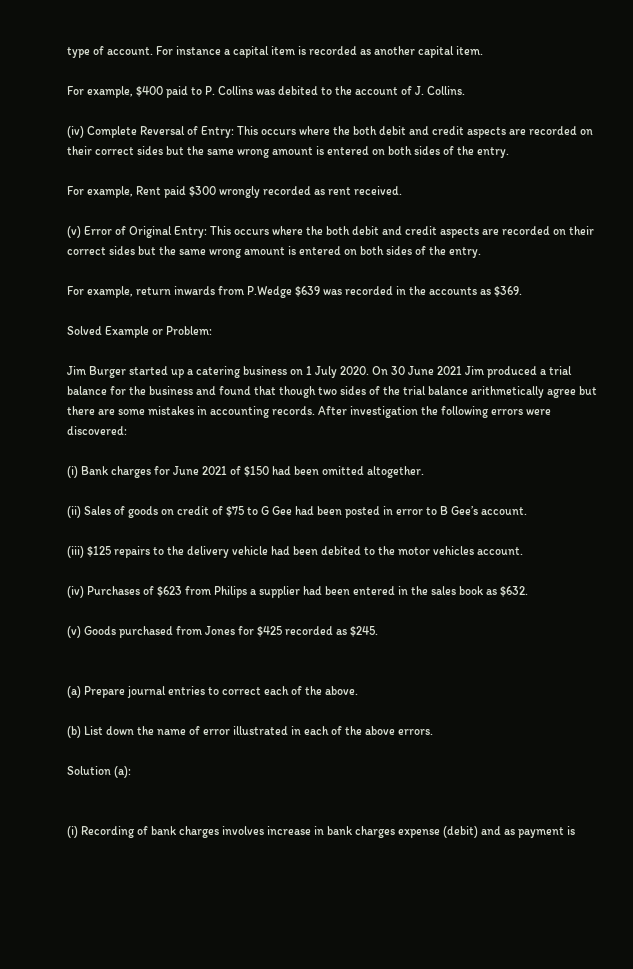type of account. For instance a capital item is recorded as another capital item.

For example, $400 paid to P. Collins was debited to the account of J. Collins.

(iv) Complete Reversal of Entry: This occurs where the both debit and credit aspects are recorded on their correct sides but the same wrong amount is entered on both sides of the entry.

For example, Rent paid $300 wrongly recorded as rent received.

(v) Error of Original Entry: This occurs where the both debit and credit aspects are recorded on their correct sides but the same wrong amount is entered on both sides of the entry.

For example, return inwards from P.Wedge $639 was recorded in the accounts as $369.

Solved Example or Problem:

Jim Burger started up a catering business on 1 July 2020. On 30 June 2021 Jim produced a trial balance for the business and found that though two sides of the trial balance arithmetically agree but there are some mistakes in accounting records. After investigation the following errors were discovered:

(i) Bank charges for June 2021 of $150 had been omitted altogether.

(ii) Sales of goods on credit of $75 to G Gee had been posted in error to B Gee’s account.

(iii) $125 repairs to the delivery vehicle had been debited to the motor vehicles account.

(iv) Purchases of $623 from Philips a supplier had been entered in the sales book as $632.

(v) Goods purchased from Jones for $425 recorded as $245.


(a) Prepare journal entries to correct each of the above.

(b) List down the name of error illustrated in each of the above errors.

Solution (a):


(i) Recording of bank charges involves increase in bank charges expense (debit) and as payment is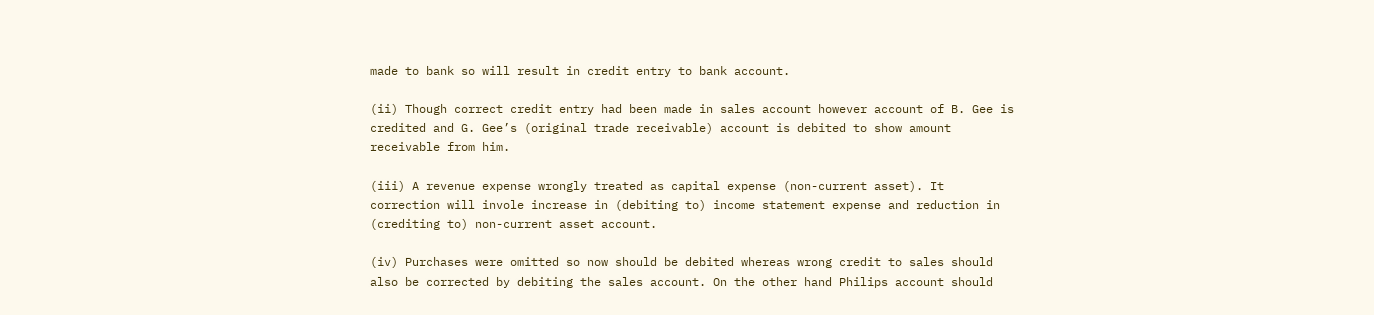made to bank so will result in credit entry to bank account.

(ii) Though correct credit entry had been made in sales account however account of B. Gee is credited and G. Gee’s (original trade receivable) account is debited to show amount receivable from him.

(iii) A revenue expense wrongly treated as capital expense (non-current asset). It correction will invole increase in (debiting to) income statement expense and reduction in (crediting to) non-current asset account.

(iv) Purchases were omitted so now should be debited whereas wrong credit to sales should also be corrected by debiting the sales account. On the other hand Philips account should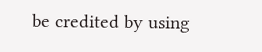be credited by using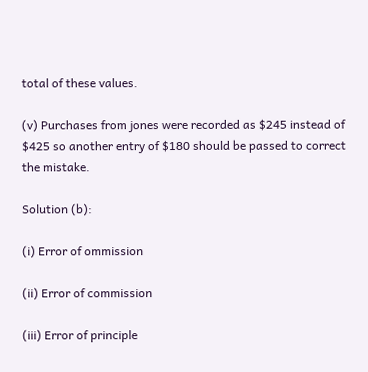total of these values.

(v) Purchases from jones were recorded as $245 instead of $425 so another entry of $180 should be passed to correct the mistake.

Solution (b):

(i) Error of ommission

(ii) Error of commission

(iii) Error of principle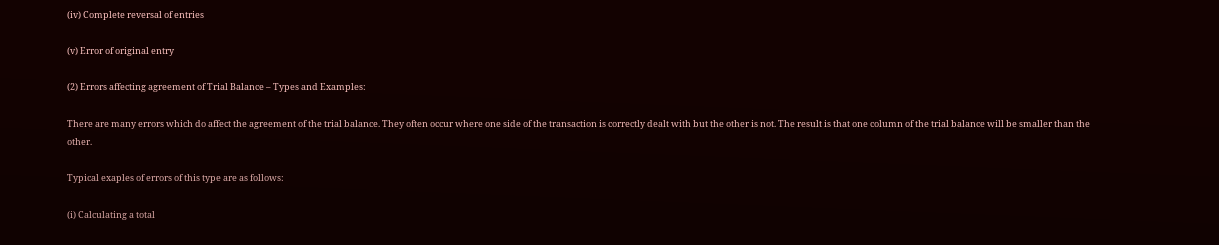(iv) Complete reversal of entries

(v) Error of original entry

(2) Errors affecting agreement of Trial Balance – Types and Examples:

There are many errors which do affect the agreement of the trial balance. They often occur where one side of the transaction is correctly dealt with but the other is not. The result is that one column of the trial balance will be smaller than the other.

Typical exaples of errors of this type are as follows:

(i) Calculating a total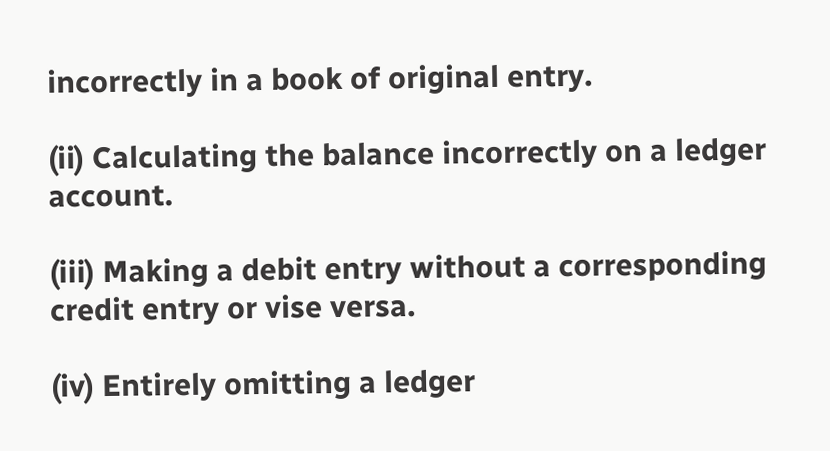incorrectly in a book of original entry.

(ii) Calculating the balance incorrectly on a ledger account.

(iii) Making a debit entry without a corresponding credit entry or vise versa.

(iv) Entirely omitting a ledger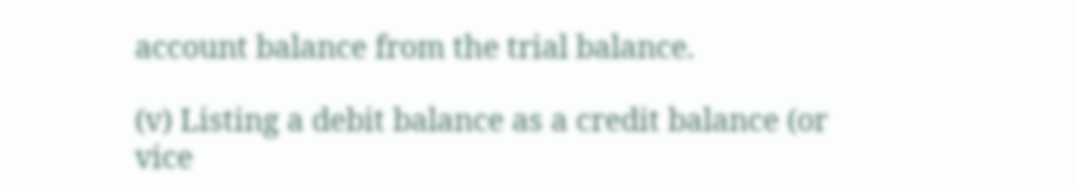account balance from the trial balance.

(v) Listing a debit balance as a credit balance (or vice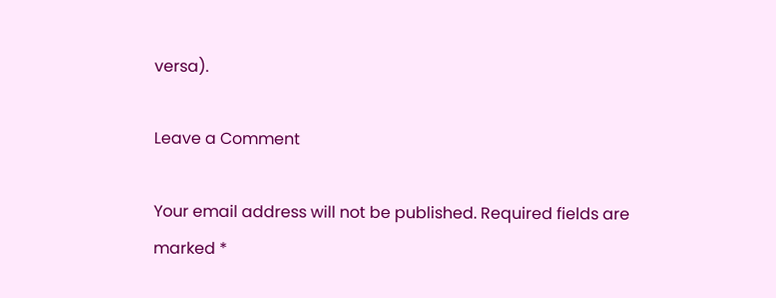versa).

Leave a Comment

Your email address will not be published. Required fields are marked *